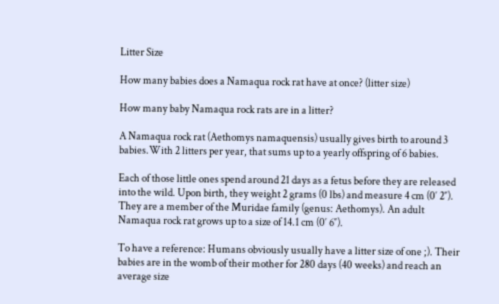Litter Size

How many babies does a Namaqua rock rat have at once? (litter size)

How many baby Namaqua rock rats are in a litter?

A Namaqua rock rat (Aethomys namaquensis) usually gives birth to around 3 babies.With 2 litters per year, that sums up to a yearly offspring of 6 babies.

Each of those little ones spend around 21 days as a fetus before they are released into the wild. Upon birth, they weight 2 grams (0 lbs) and measure 4 cm (0′ 2″). They are a member of the Muridae family (genus: Aethomys). An adult Namaqua rock rat grows up to a size of 14.1 cm (0′ 6″).

To have a reference: Humans obviously usually have a litter size of one ;). Their babies are in the womb of their mother for 280 days (40 weeks) and reach an average size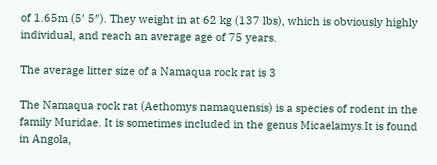of 1.65m (5′ 5″). They weight in at 62 kg (137 lbs), which is obviously highly individual, and reach an average age of 75 years.

The average litter size of a Namaqua rock rat is 3

The Namaqua rock rat (Aethomys namaquensis) is a species of rodent in the family Muridae. It is sometimes included in the genus Micaelamys.It is found in Angola,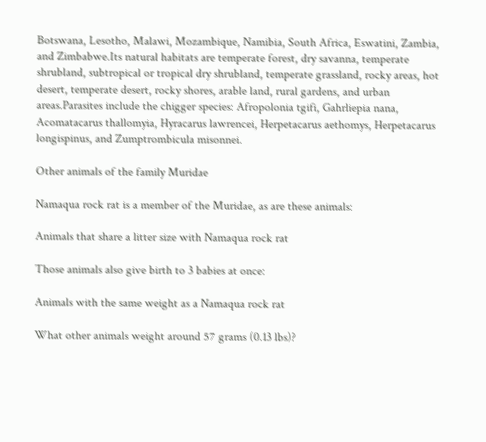Botswana, Lesotho, Malawi, Mozambique, Namibia, South Africa, Eswatini, Zambia, and Zimbabwe.Its natural habitats are temperate forest, dry savanna, temperate shrubland, subtropical or tropical dry shrubland, temperate grassland, rocky areas, hot desert, temperate desert, rocky shores, arable land, rural gardens, and urban areas.Parasites include the chigger species: Afropolonia tgifi, Gahrliepia nana, Acomatacarus thallomyia, Hyracarus lawrencei, Herpetacarus aethomys, Herpetacarus longispinus, and Zumptrombicula misonnei.

Other animals of the family Muridae

Namaqua rock rat is a member of the Muridae, as are these animals:

Animals that share a litter size with Namaqua rock rat

Those animals also give birth to 3 babies at once:

Animals with the same weight as a Namaqua rock rat

What other animals weight around 57 grams (0.13 lbs)?